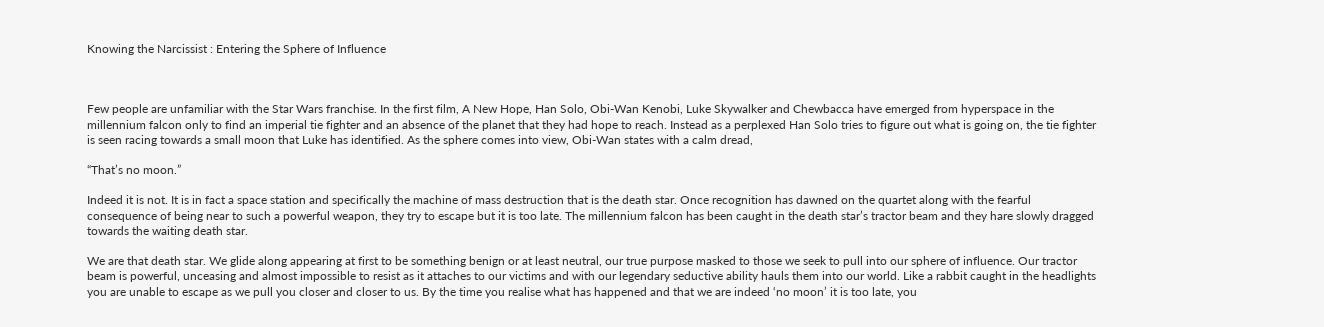Knowing the Narcissist : Entering the Sphere of Influence



Few people are unfamiliar with the Star Wars franchise. In the first film, A New Hope, Han Solo, Obi-Wan Kenobi, Luke Skywalker and Chewbacca have emerged from hyperspace in the millennium falcon only to find an imperial tie fighter and an absence of the planet that they had hope to reach. Instead as a perplexed Han Solo tries to figure out what is going on, the tie fighter is seen racing towards a small moon that Luke has identified. As the sphere comes into view, Obi-Wan states with a calm dread,

“That’s no moon.”

Indeed it is not. It is in fact a space station and specifically the machine of mass destruction that is the death star. Once recognition has dawned on the quartet along with the fearful consequence of being near to such a powerful weapon, they try to escape but it is too late. The millennium falcon has been caught in the death star’s tractor beam and they hare slowly dragged towards the waiting death star.

We are that death star. We glide along appearing at first to be something benign or at least neutral, our true purpose masked to those we seek to pull into our sphere of influence. Our tractor beam is powerful, unceasing and almost impossible to resist as it attaches to our victims and with our legendary seductive ability hauls them into our world. Like a rabbit caught in the headlights you are unable to escape as we pull you closer and closer to us. By the time you realise what has happened and that we are indeed ‘no moon’ it is too late, you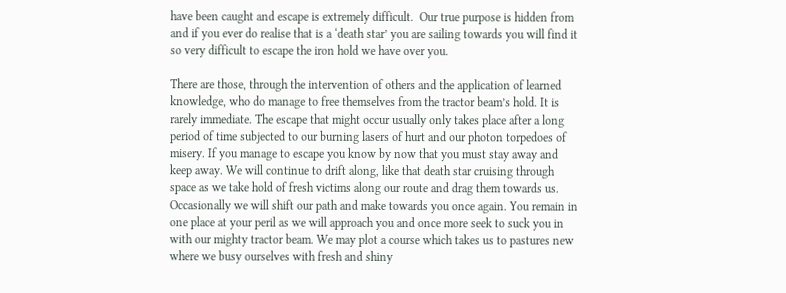have been caught and escape is extremely difficult.  Our true purpose is hidden from and if you ever do realise that is a ‘death star’ you are sailing towards you will find it so very difficult to escape the iron hold we have over you.

There are those, through the intervention of others and the application of learned knowledge, who do manage to free themselves from the tractor beam’s hold. It is rarely immediate. The escape that might occur usually only takes place after a long period of time subjected to our burning lasers of hurt and our photon torpedoes of misery. If you manage to escape you know by now that you must stay away and keep away. We will continue to drift along, like that death star cruising through space as we take hold of fresh victims along our route and drag them towards us. Occasionally we will shift our path and make towards you once again. You remain in one place at your peril as we will approach you and once more seek to suck you in with our mighty tractor beam. We may plot a course which takes us to pastures new where we busy ourselves with fresh and shiny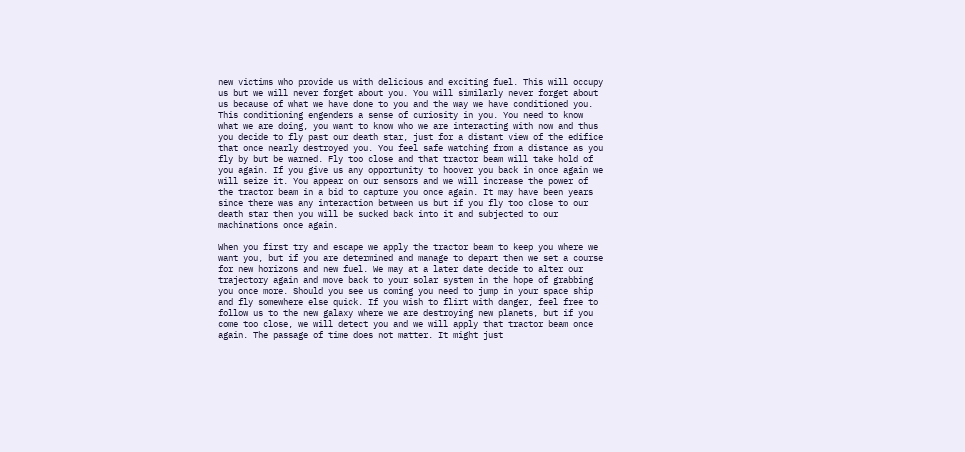new victims who provide us with delicious and exciting fuel. This will occupy us but we will never forget about you. You will similarly never forget about us because of what we have done to you and the way we have conditioned you. This conditioning engenders a sense of curiosity in you. You need to know what we are doing, you want to know who we are interacting with now and thus you decide to fly past our death star, just for a distant view of the edifice that once nearly destroyed you. You feel safe watching from a distance as you fly by but be warned. Fly too close and that tractor beam will take hold of you again. If you give us any opportunity to hoover you back in once again we will seize it. You appear on our sensors and we will increase the power of the tractor beam in a bid to capture you once again. It may have been years since there was any interaction between us but if you fly too close to our death star then you will be sucked back into it and subjected to our machinations once again.

When you first try and escape we apply the tractor beam to keep you where we want you, but if you are determined and manage to depart then we set a course for new horizons and new fuel. We may at a later date decide to alter our trajectory again and move back to your solar system in the hope of grabbing you once more. Should you see us coming you need to jump in your space ship and fly somewhere else quick. If you wish to flirt with danger, feel free to follow us to the new galaxy where we are destroying new planets, but if you come too close, we will detect you and we will apply that tractor beam once again. The passage of time does not matter. It might just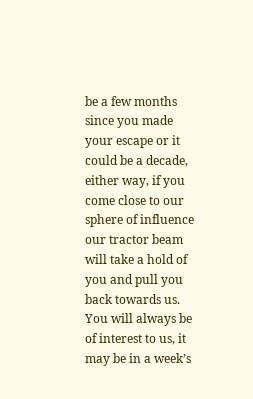be a few months since you made your escape or it could be a decade, either way, if you come close to our sphere of influence our tractor beam will take a hold of you and pull you back towards us. You will always be of interest to us, it may be in a week’s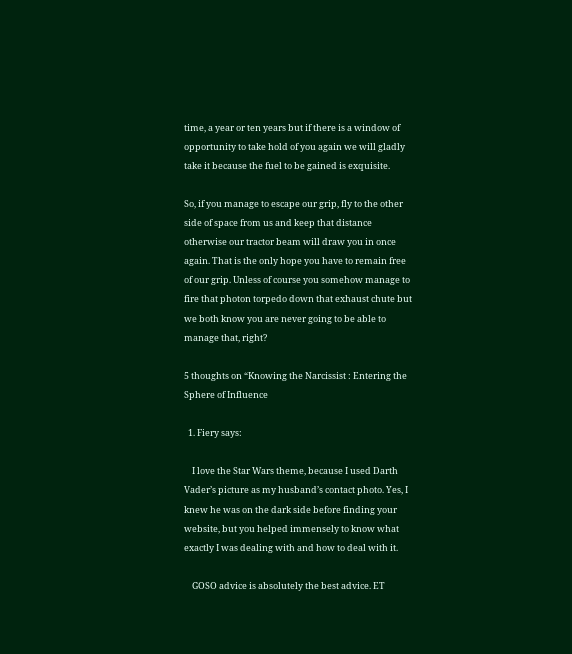time, a year or ten years but if there is a window of opportunity to take hold of you again we will gladly take it because the fuel to be gained is exquisite.

So, if you manage to escape our grip, fly to the other side of space from us and keep that distance otherwise our tractor beam will draw you in once again. That is the only hope you have to remain free of our grip. Unless of course you somehow manage to fire that photon torpedo down that exhaust chute but we both know you are never going to be able to manage that, right?

5 thoughts on “Knowing the Narcissist : Entering the Sphere of Influence

  1. Fiery says:

    I love the Star Wars theme, because I used Darth Vader’s picture as my husband’s contact photo. Yes, I knew he was on the dark side before finding your website, but you helped immensely to know what exactly I was dealing with and how to deal with it.

    GOSO advice is absolutely the best advice. ET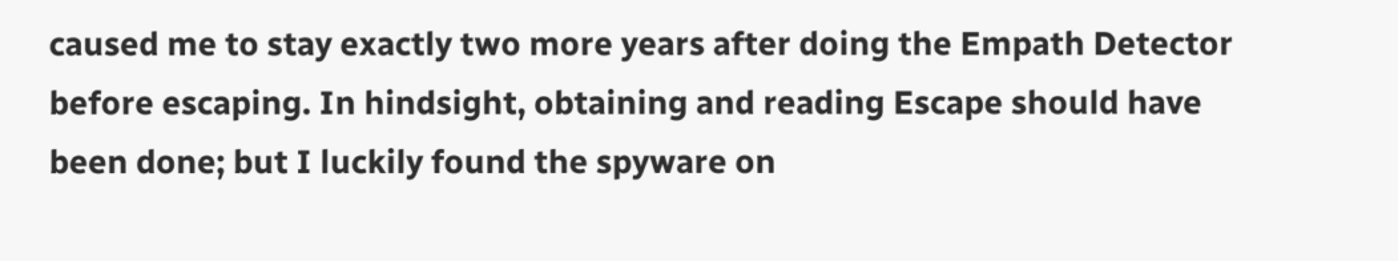caused me to stay exactly two more years after doing the Empath Detector before escaping. In hindsight, obtaining and reading Escape should have been done; but I luckily found the spyware on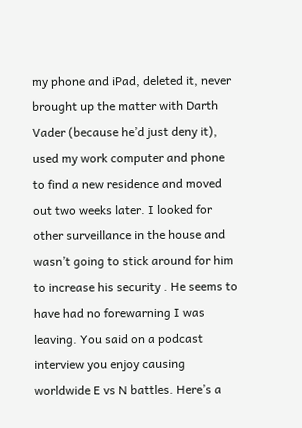my phone and iPad, deleted it, never brought up the matter with Darth Vader (because he’d just deny it), used my work computer and phone to find a new residence and moved out two weeks later. I looked for other surveillance in the house and wasn’t going to stick around for him to increase his security . He seems to have had no forewarning I was leaving. You said on a podcast interview you enjoy causing worldwide E vs N battles. Here’s a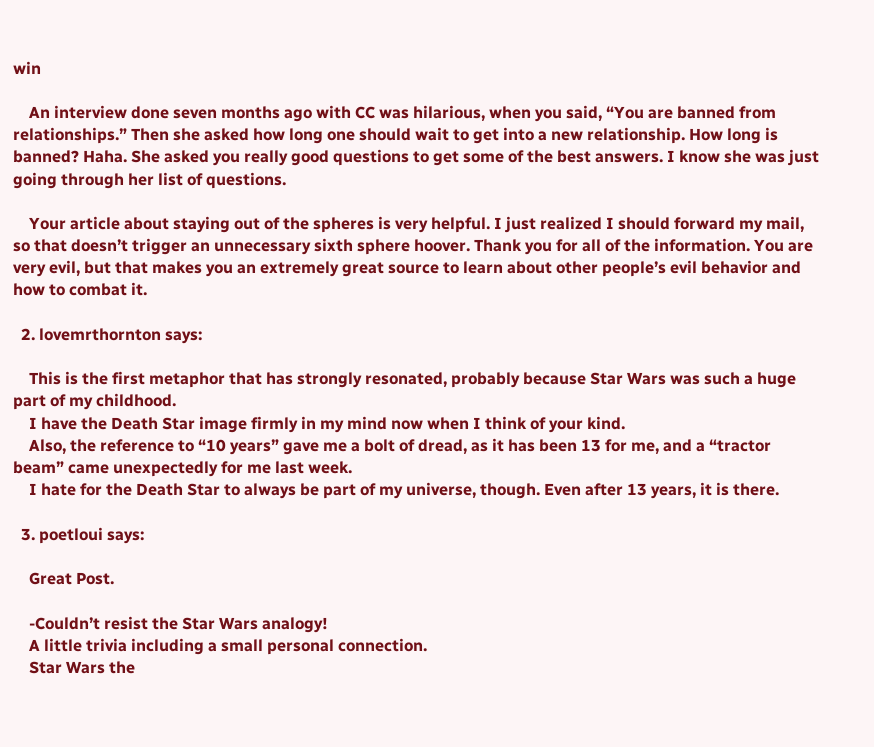win

    An interview done seven months ago with CC was hilarious, when you said, “You are banned from relationships.” Then she asked how long one should wait to get into a new relationship. How long is banned? Haha. She asked you really good questions to get some of the best answers. I know she was just going through her list of questions.

    Your article about staying out of the spheres is very helpful. I just realized I should forward my mail, so that doesn’t trigger an unnecessary sixth sphere hoover. Thank you for all of the information. You are very evil, but that makes you an extremely great source to learn about other people’s evil behavior and how to combat it.

  2. lovemrthornton says:

    This is the first metaphor that has strongly resonated, probably because Star Wars was such a huge part of my childhood.
    I have the Death Star image firmly in my mind now when I think of your kind.
    Also, the reference to “10 years” gave me a bolt of dread, as it has been 13 for me, and a “tractor beam” came unexpectedly for me last week.
    I hate for the Death Star to always be part of my universe, though. Even after 13 years, it is there.

  3. poetloui says:

    Great Post.

    -Couldn’t resist the Star Wars analogy!
    A little trivia including a small personal connection.
    Star Wars the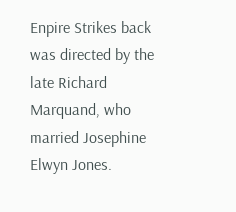Enpire Strikes back was directed by the late Richard Marquand, who married Josephine Elwyn Jones.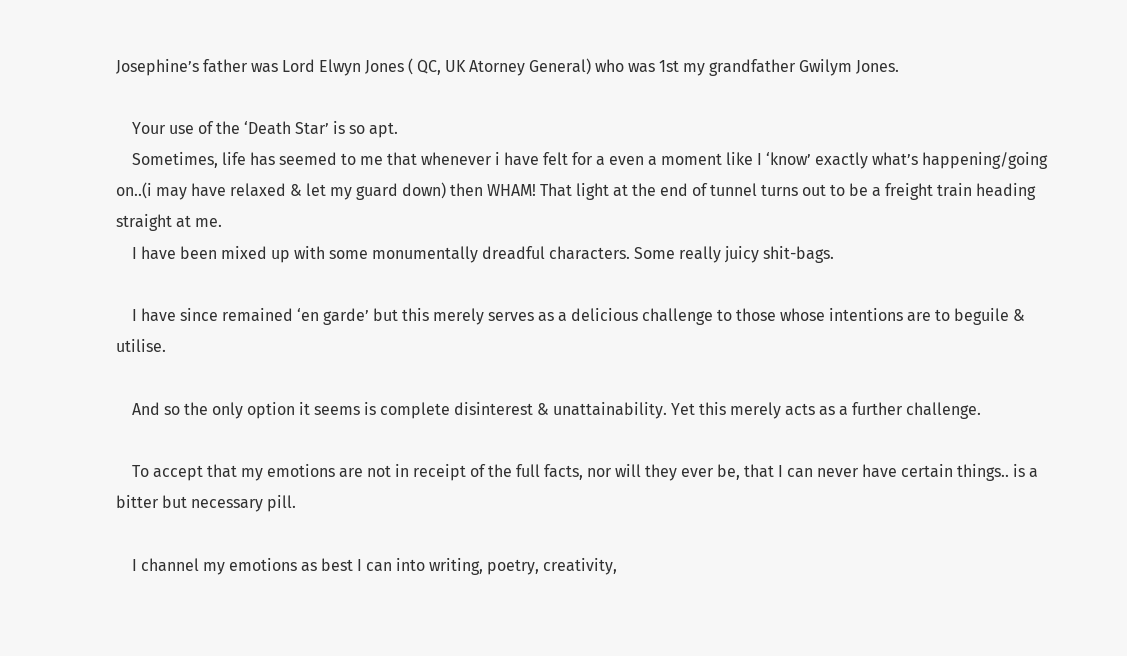Josephine’s father was Lord Elwyn Jones ( QC, UK Atorney General) who was 1st my grandfather Gwilym Jones.

    Your use of the ‘Death Star’ is so apt.
    Sometimes, life has seemed to me that whenever i have felt for a even a moment like I ‘know’ exactly what’s happening/going on..(i may have relaxed & let my guard down) then WHAM! That light at the end of tunnel turns out to be a freight train heading straight at me.
    I have been mixed up with some monumentally dreadful characters. Some really juicy shit-bags.

    I have since remained ‘en garde’ but this merely serves as a delicious challenge to those whose intentions are to beguile & utilise.

    And so the only option it seems is complete disinterest & unattainability. Yet this merely acts as a further challenge.

    To accept that my emotions are not in receipt of the full facts, nor will they ever be, that I can never have certain things.. is a bitter but necessary pill.

    I channel my emotions as best I can into writing, poetry, creativity,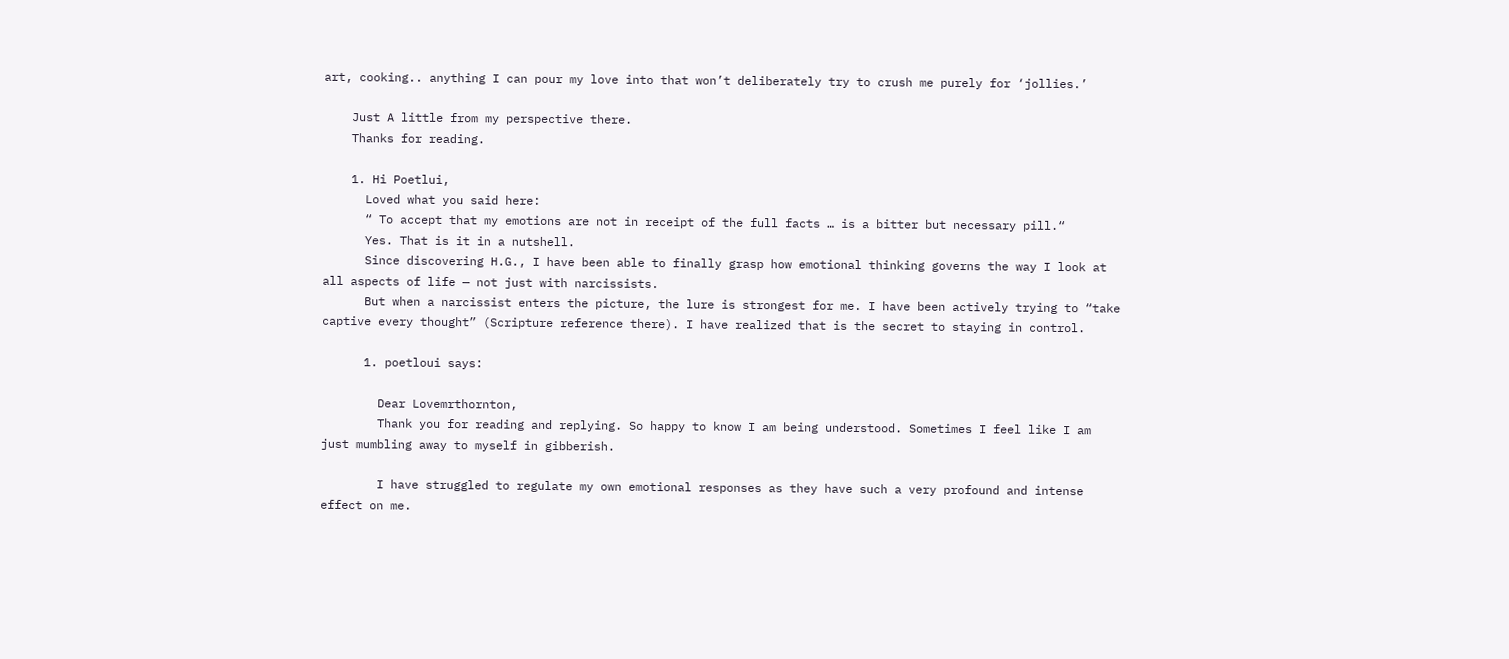art, cooking.. anything I can pour my love into that won’t deliberately try to crush me purely for ‘jollies.’

    Just A little from my perspective there.
    Thanks for reading.

    1. Hi Poetlui,
      Loved what you said here:
      “ To accept that my emotions are not in receipt of the full facts … is a bitter but necessary pill.“
      Yes. That is it in a nutshell.
      Since discovering H.G., I have been able to finally grasp how emotional thinking governs the way I look at all aspects of life — not just with narcissists.
      But when a narcissist enters the picture, the lure is strongest for me. I have been actively trying to “take captive every thought” (Scripture reference there). I have realized that is the secret to staying in control.

      1. poetloui says:

        Dear Lovemrthornton,
        Thank you for reading and replying. So happy to know I am being understood. Sometimes I feel like I am just mumbling away to myself in gibberish.

        I have struggled to regulate my own emotional responses as they have such a very profound and intense effect on me.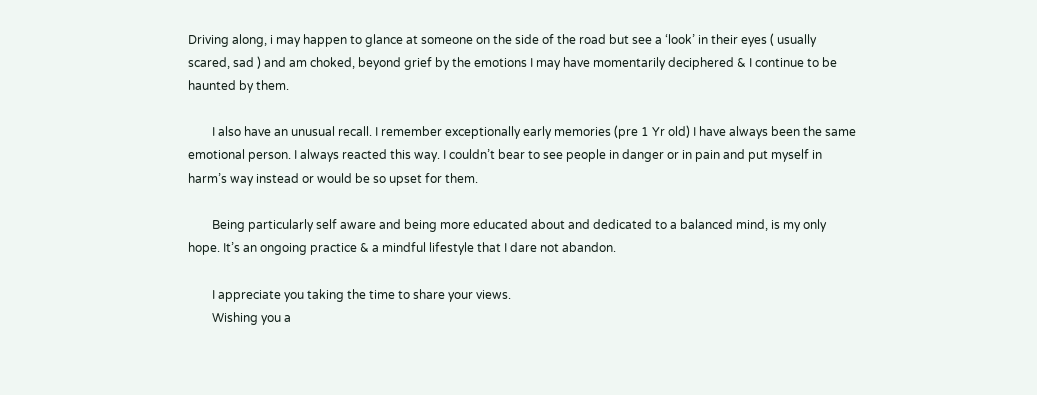Driving along, i may happen to glance at someone on the side of the road but see a ‘look’ in their eyes ( usually scared, sad ) and am choked, beyond grief by the emotions I may have momentarily deciphered & I continue to be haunted by them.

        I also have an unusual recall. I remember exceptionally early memories (pre 1 Yr old) I have always been the same emotional person. I always reacted this way. I couldn’t bear to see people in danger or in pain and put myself in harm’s way instead or would be so upset for them.

        Being particularly self aware and being more educated about and dedicated to a balanced mind, is my only hope. It’s an ongoing practice & a mindful lifestyle that I dare not abandon.

        I appreciate you taking the time to share your views.
        Wishing you a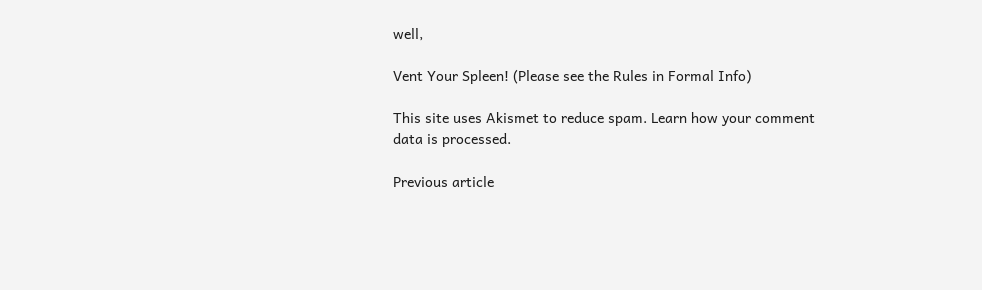well,

Vent Your Spleen! (Please see the Rules in Formal Info)

This site uses Akismet to reduce spam. Learn how your comment data is processed.

Previous article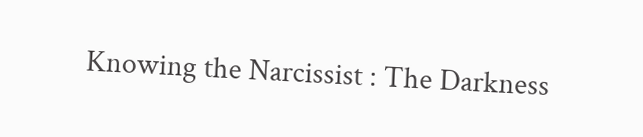Knowing the Narcissist : The Darkness